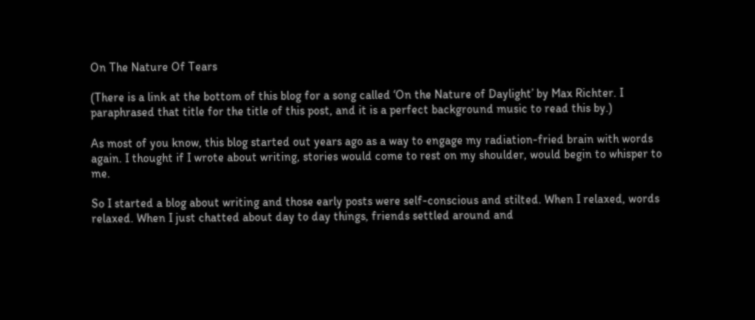On The Nature Of Tears

(There is a link at the bottom of this blog for a song called ‘On the Nature of Daylight’ by Max Richter. I paraphrased that title for the title of this post, and it is a perfect background music to read this by.)

As most of you know, this blog started out years ago as a way to engage my radiation-fried brain with words again. I thought if I wrote about writing, stories would come to rest on my shoulder, would begin to whisper to me.

So I started a blog about writing and those early posts were self-conscious and stilted. When I relaxed, words relaxed. When I just chatted about day to day things, friends settled around and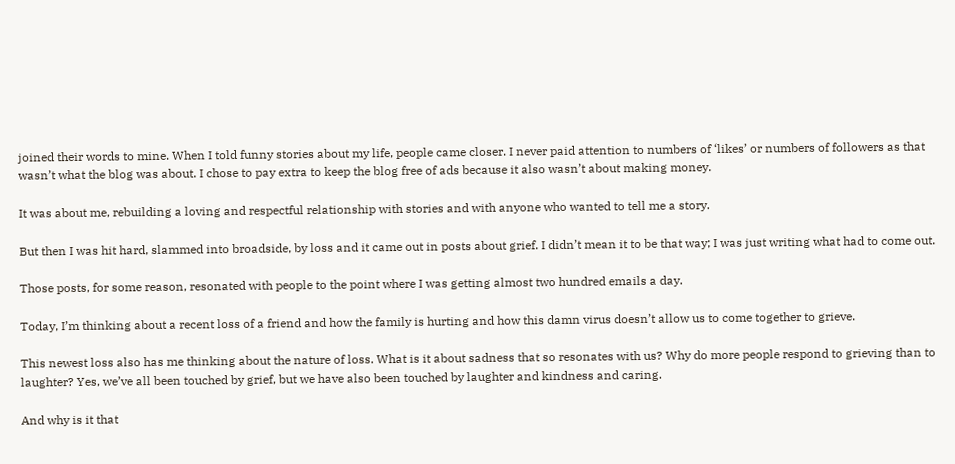joined their words to mine. When I told funny stories about my life, people came closer. I never paid attention to numbers of ‘likes’ or numbers of followers as that wasn’t what the blog was about. I chose to pay extra to keep the blog free of ads because it also wasn’t about making money.

It was about me, rebuilding a loving and respectful relationship with stories and with anyone who wanted to tell me a story.

But then I was hit hard, slammed into broadside, by loss and it came out in posts about grief. I didn’t mean it to be that way; I was just writing what had to come out.

Those posts, for some reason, resonated with people to the point where I was getting almost two hundred emails a day.

Today, I’m thinking about a recent loss of a friend and how the family is hurting and how this damn virus doesn’t allow us to come together to grieve.

This newest loss also has me thinking about the nature of loss. What is it about sadness that so resonates with us? Why do more people respond to grieving than to laughter? Yes, we’ve all been touched by grief, but we have also been touched by laughter and kindness and caring.

And why is it that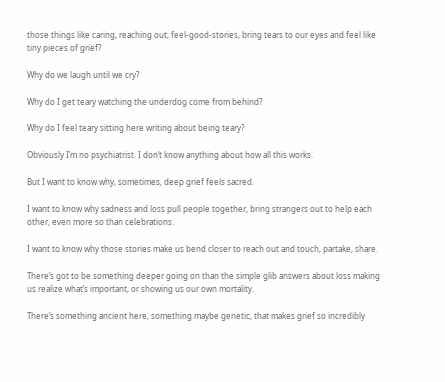those things like caring, reaching out, feel-good-stories, bring tears to our eyes and feel like tiny pieces of grief?

Why do we laugh until we cry?

Why do I get teary watching the underdog come from behind?

Why do I feel teary sitting here writing about being teary?

Obviously I’m no psychiatrist. I don’t know anything about how all this works.

But I want to know why, sometimes, deep grief feels sacred.

I want to know why sadness and loss pull people together, bring strangers out to help each other, even more so than celebrations.

I want to know why those stories make us bend closer to reach out and touch, partake, share.

There’s got to be something deeper going on than the simple glib answers about loss making us realize what’s important, or showing us our own mortality.

There’s something ancient here, something maybe genetic, that makes grief so incredibly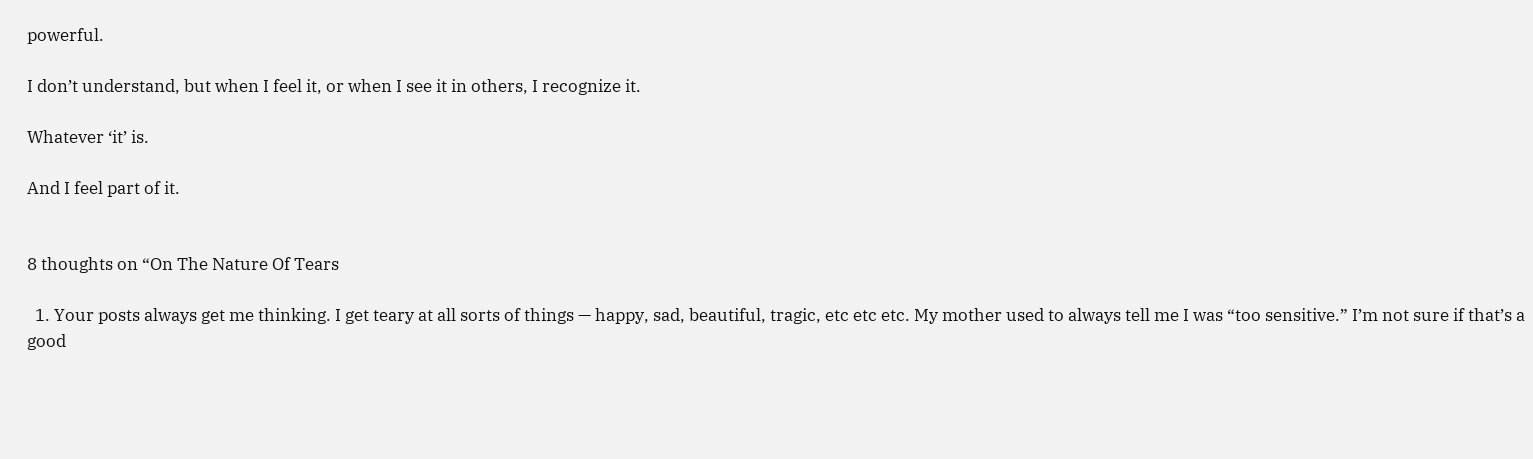powerful.

I don’t understand, but when I feel it, or when I see it in others, I recognize it.

Whatever ‘it’ is.

And I feel part of it.


8 thoughts on “On The Nature Of Tears

  1. Your posts always get me thinking. I get teary at all sorts of things — happy, sad, beautiful, tragic, etc etc etc. My mother used to always tell me I was “too sensitive.” I’m not sure if that’s a good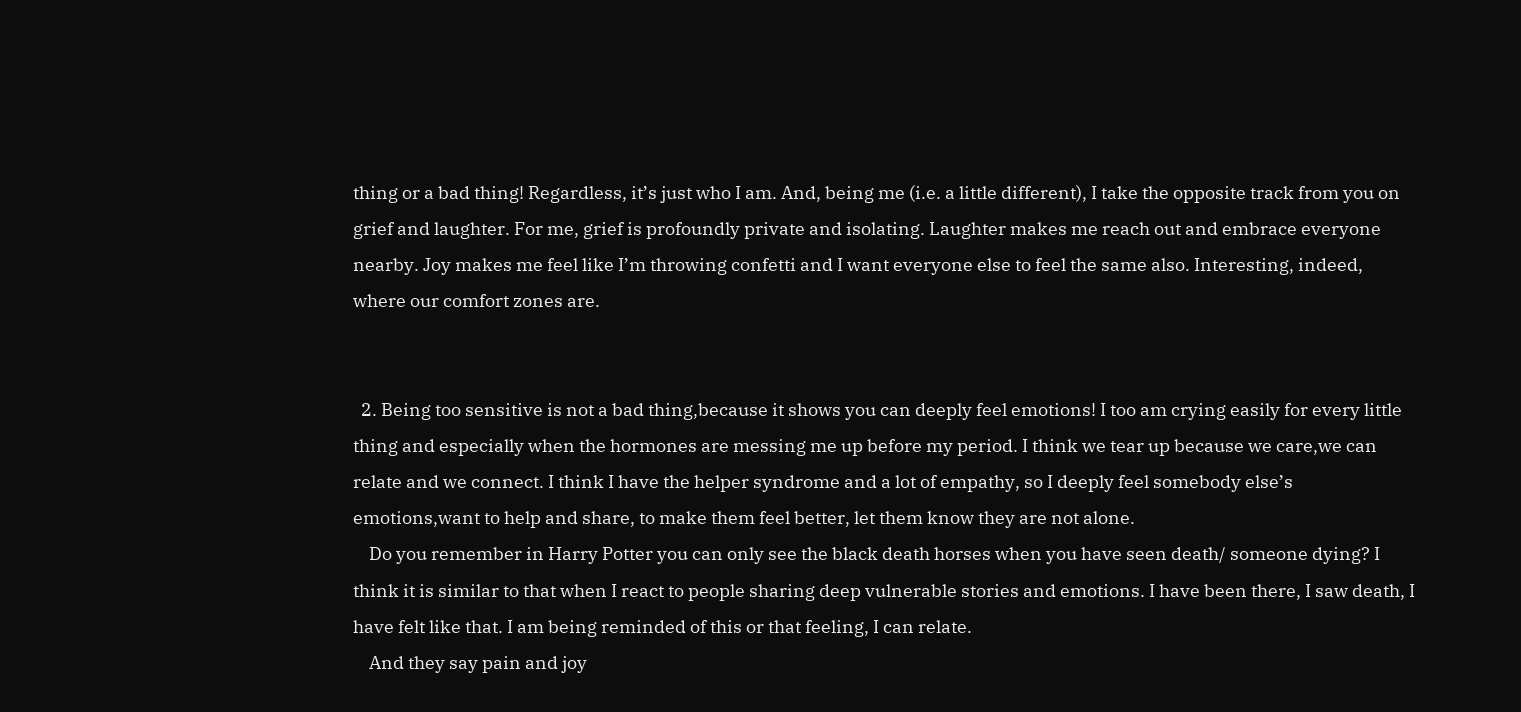thing or a bad thing! Regardless, it’s just who I am. And, being me (i.e. a little different), I take the opposite track from you on grief and laughter. For me, grief is profoundly private and isolating. Laughter makes me reach out and embrace everyone nearby. Joy makes me feel like I’m throwing confetti and I want everyone else to feel the same also. Interesting, indeed, where our comfort zones are.


  2. Being too sensitive is not a bad thing,because it shows you can deeply feel emotions! I too am crying easily for every little thing and especially when the hormones are messing me up before my period. I think we tear up because we care,we can relate and we connect. I think I have the helper syndrome and a lot of empathy, so I deeply feel somebody else’s emotions,want to help and share, to make them feel better, let them know they are not alone.
    Do you remember in Harry Potter you can only see the black death horses when you have seen death/ someone dying? I think it is similar to that when I react to people sharing deep vulnerable stories and emotions. I have been there, I saw death, I have felt like that. I am being reminded of this or that feeling, I can relate.
    And they say pain and joy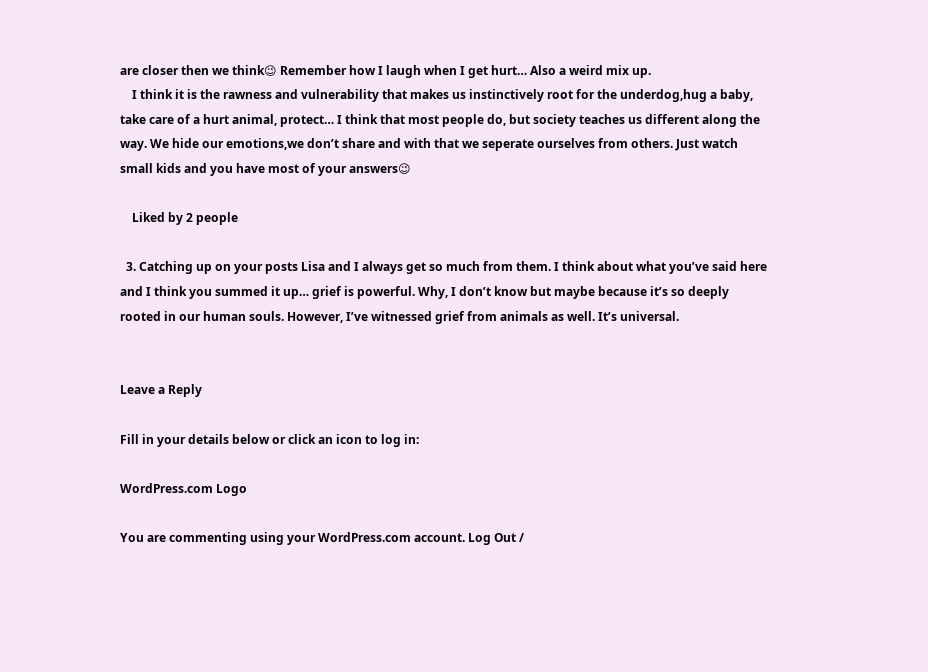are closer then we think😉 Remember how I laugh when I get hurt… Also a weird mix up.
    I think it is the rawness and vulnerability that makes us instinctively root for the underdog,hug a baby, take care of a hurt animal, protect… I think that most people do, but society teaches us different along the way. We hide our emotions,we don’t share and with that we seperate ourselves from others. Just watch small kids and you have most of your answers😉

    Liked by 2 people

  3. Catching up on your posts Lisa and I always get so much from them. I think about what you’ve said here and I think you summed it up… grief is powerful. Why, I don’t know but maybe because it’s so deeply rooted in our human souls. However, I’ve witnessed grief from animals as well. It’s universal.


Leave a Reply

Fill in your details below or click an icon to log in:

WordPress.com Logo

You are commenting using your WordPress.com account. Log Out /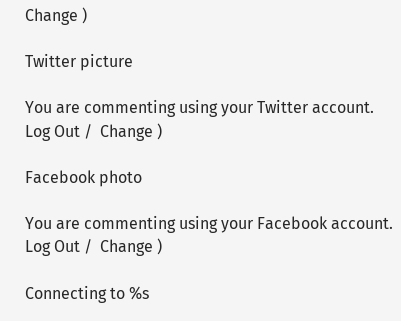Change )

Twitter picture

You are commenting using your Twitter account. Log Out /  Change )

Facebook photo

You are commenting using your Facebook account. Log Out /  Change )

Connecting to %s